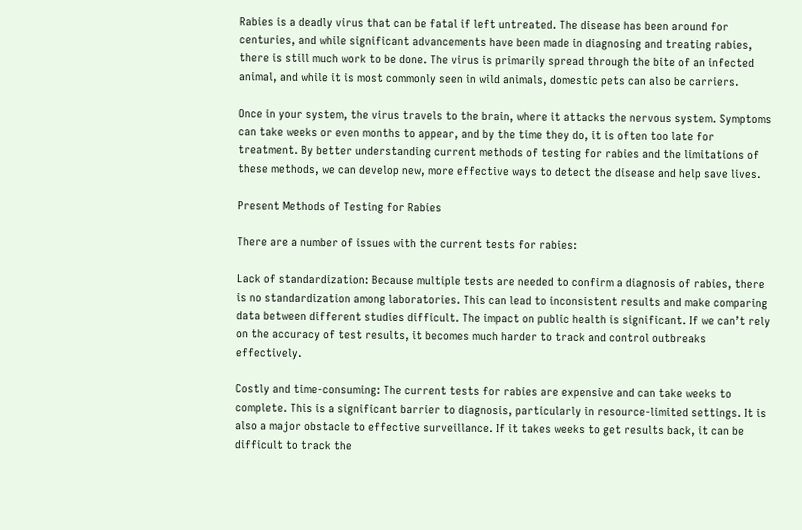Rabies is a deadly virus that can be fatal if left untreated. The disease has been around for centuries, and while significant advancements have been made in diagnosing and treating rabies, there is still much work to be done. The virus is primarily spread through the bite of an infected animal, and while it is most commonly seen in wild animals, domestic pets can also be carriers.

Once in your system, the virus travels to the brain, where it attacks the nervous system. Symptoms can take weeks or even months to appear, and by the time they do, it is often too late for treatment. By better understanding current methods of testing for rabies and the limitations of these methods, we can develop new, more effective ways to detect the disease and help save lives.

Present Methods of Testing for Rabies

There are a number of issues with the current tests for rabies:

Lack of standardization: Because multiple tests are needed to confirm a diagnosis of rabies, there is no standardization among laboratories. This can lead to inconsistent results and make comparing data between different studies difficult. The impact on public health is significant. If we can’t rely on the accuracy of test results, it becomes much harder to track and control outbreaks effectively.

Costly and time-consuming: The current tests for rabies are expensive and can take weeks to complete. This is a significant barrier to diagnosis, particularly in resource-limited settings. It is also a major obstacle to effective surveillance. If it takes weeks to get results back, it can be difficult to track the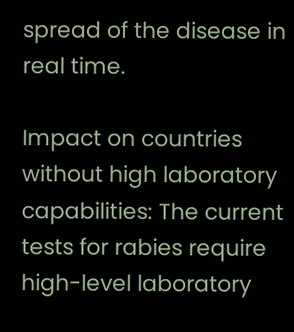spread of the disease in real time.

Impact on countries without high laboratory capabilities: The current tests for rabies require high-level laboratory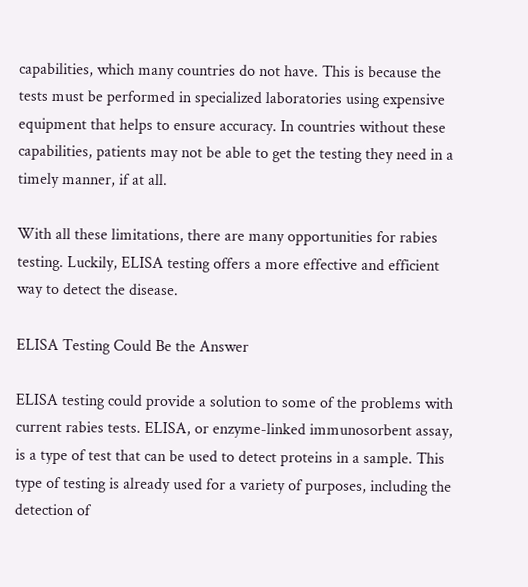capabilities, which many countries do not have. This is because the tests must be performed in specialized laboratories using expensive equipment that helps to ensure accuracy. In countries without these capabilities, patients may not be able to get the testing they need in a timely manner, if at all.

With all these limitations, there are many opportunities for rabies testing. Luckily, ELISA testing offers a more effective and efficient way to detect the disease.

ELISA Testing Could Be the Answer

ELISA testing could provide a solution to some of the problems with current rabies tests. ELISA, or enzyme-linked immunosorbent assay, is a type of test that can be used to detect proteins in a sample. This type of testing is already used for a variety of purposes, including the detection of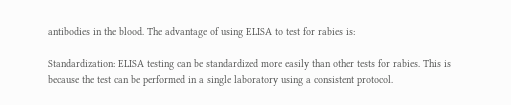antibodies in the blood. The advantage of using ELISA to test for rabies is:

Standardization: ELISA testing can be standardized more easily than other tests for rabies. This is because the test can be performed in a single laboratory using a consistent protocol.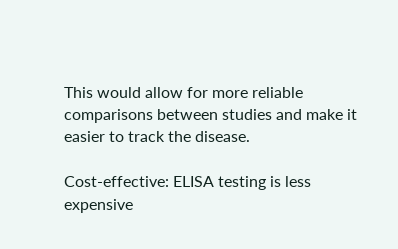This would allow for more reliable comparisons between studies and make it easier to track the disease.

Cost-effective: ELISA testing is less expensive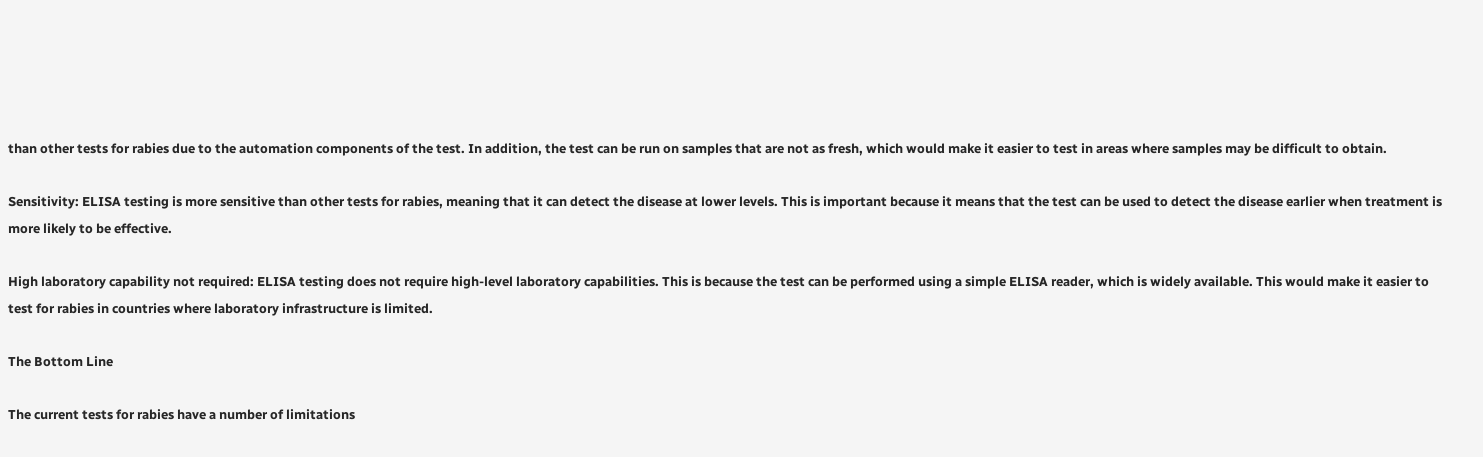than other tests for rabies due to the automation components of the test. In addition, the test can be run on samples that are not as fresh, which would make it easier to test in areas where samples may be difficult to obtain.

Sensitivity: ELISA testing is more sensitive than other tests for rabies, meaning that it can detect the disease at lower levels. This is important because it means that the test can be used to detect the disease earlier when treatment is more likely to be effective.

High laboratory capability not required: ELISA testing does not require high-level laboratory capabilities. This is because the test can be performed using a simple ELISA reader, which is widely available. This would make it easier to test for rabies in countries where laboratory infrastructure is limited.

The Bottom Line

The current tests for rabies have a number of limitations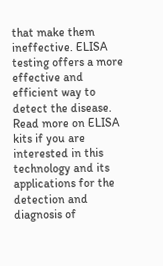that make them ineffective. ELISA testing offers a more effective and efficient way to detect the disease. Read more on ELISA kits if you are interested in this technology and its applications for the detection and diagnosis of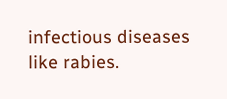infectious diseases like rabies.